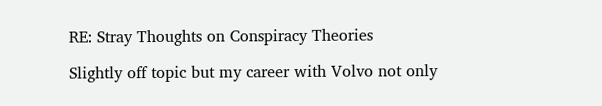RE: Stray Thoughts on Conspiracy Theories

Slightly off topic but my career with Volvo not only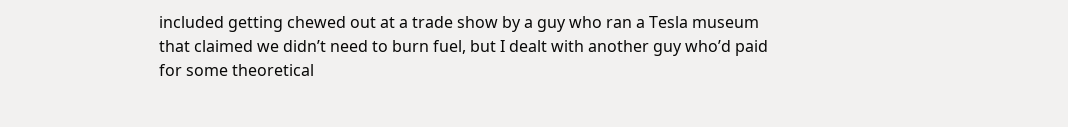included getting chewed out at a trade show by a guy who ran a Tesla museum that claimed we didn’t need to burn fuel, but I dealt with another guy who’d paid for some theoretical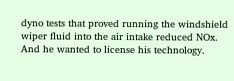dyno tests that proved running the windshield wiper fluid into the air intake reduced NOx. And he wanted to license his technology.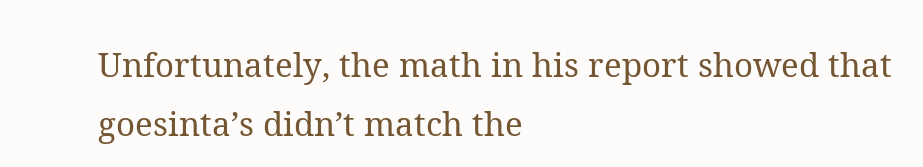Unfortunately, the math in his report showed that goesinta’s didn’t match the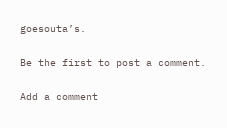goesouta’s.

Be the first to post a comment.

Add a comment